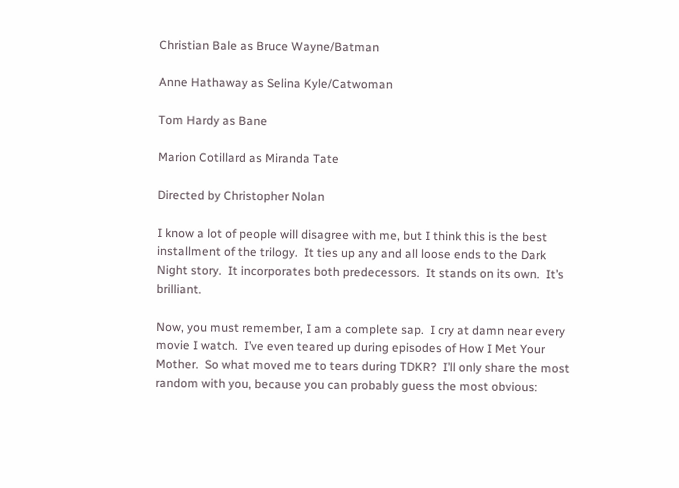Christian Bale as Bruce Wayne/Batman

Anne Hathaway as Selina Kyle/Catwoman

Tom Hardy as Bane

Marion Cotillard as Miranda Tate

Directed by Christopher Nolan

I know a lot of people will disagree with me, but I think this is the best installment of the trilogy.  It ties up any and all loose ends to the Dark Night story.  It incorporates both predecessors.  It stands on its own.  It’s brilliant.

Now, you must remember, I am a complete sap.  I cry at damn near every movie I watch.  I’ve even teared up during episodes of How I Met Your Mother.  So what moved me to tears during TDKR?  I’ll only share the most random with you, because you can probably guess the most obvious: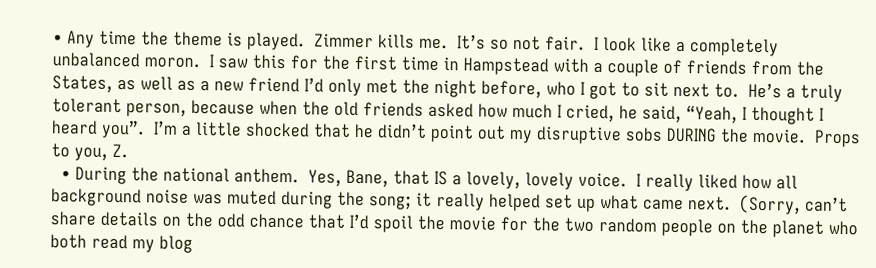• Any time the theme is played.  Zimmer kills me.  It’s so not fair.  I look like a completely unbalanced moron.  I saw this for the first time in Hampstead with a couple of friends from the States, as well as a new friend I’d only met the night before, who I got to sit next to.  He’s a truly tolerant person, because when the old friends asked how much I cried, he said, “Yeah, I thought I heard you”.  I’m a little shocked that he didn’t point out my disruptive sobs DURING the movie.  Props to you, Z.
  • During the national anthem.  Yes, Bane, that IS a lovely, lovely voice.  I really liked how all background noise was muted during the song; it really helped set up what came next.  (Sorry, can’t share details on the odd chance that I’d spoil the movie for the two random people on the planet who both read my blog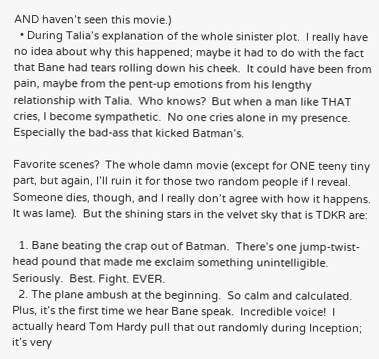AND haven’t seen this movie.)
  • During Talia’s explanation of the whole sinister plot.  I really have no idea about why this happened; maybe it had to do with the fact that Bane had tears rolling down his cheek.  It could have been from pain, maybe from the pent-up emotions from his lengthy relationship with Talia.  Who knows?  But when a man like THAT cries, I become sympathetic.  No one cries alone in my presence.  Especially the bad-ass that kicked Batman’s.

Favorite scenes?  The whole damn movie (except for ONE teeny tiny part, but again, I’ll ruin it for those two random people if I reveal.  Someone dies, though, and I really don’t agree with how it happens.  It was lame).  But the shining stars in the velvet sky that is TDKR are:

  1. Bane beating the crap out of Batman.  There’s one jump-twist-head pound that made me exclaim something unintelligible.  Seriously.  Best. Fight. EVER.
  2. The plane ambush at the beginning.  So calm and calculated.  Plus, it’s the first time we hear Bane speak.  Incredible voice!  I actually heard Tom Hardy pull that out randomly during Inception; it’s very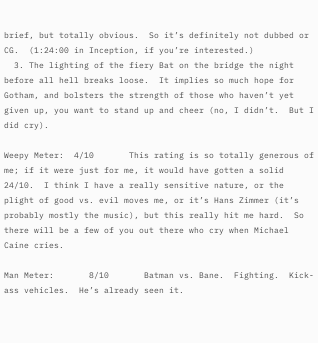brief, but totally obvious.  So it’s definitely not dubbed or CG.  (1:24:00 in Inception, if you’re interested.)
  3. The lighting of the fiery Bat on the bridge the night before all hell breaks loose.  It implies so much hope for Gotham, and bolsters the strength of those who haven’t yet given up, you want to stand up and cheer (no, I didn’t.  But I did cry).

Weepy Meter:  4/10       This rating is so totally generous of me; if it were just for me, it would have gotten a solid 24/10.  I think I have a really sensitive nature, or the plight of good vs. evil moves me, or it’s Hans Zimmer (it’s probably mostly the music), but this really hit me hard.  So there will be a few of you out there who cry when Michael Caine cries.

Man Meter:       8/10       Batman vs. Bane.  Fighting.  Kick-ass vehicles.  He’s already seen it.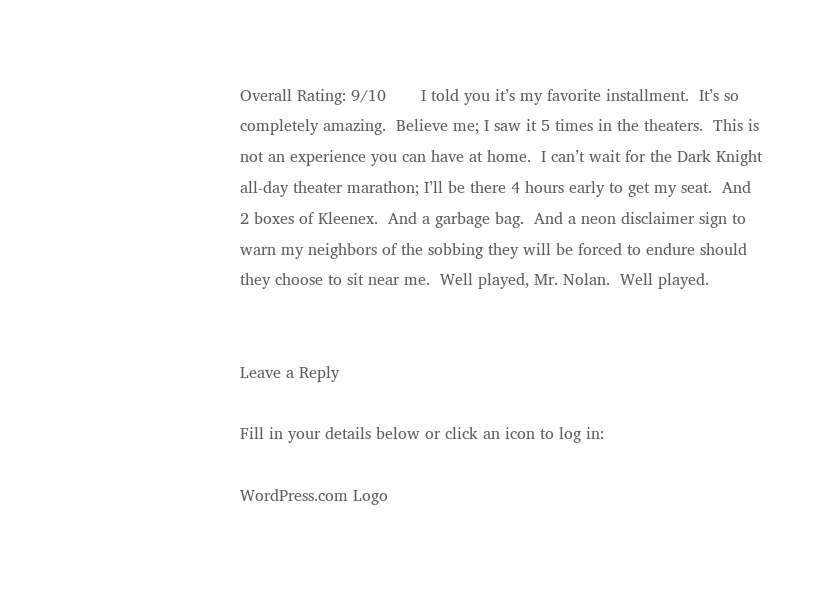Overall Rating: 9/10       I told you it’s my favorite installment.  It’s so completely amazing.  Believe me; I saw it 5 times in the theaters.  This is not an experience you can have at home.  I can’t wait for the Dark Knight all-day theater marathon; I’ll be there 4 hours early to get my seat.  And 2 boxes of Kleenex.  And a garbage bag.  And a neon disclaimer sign to warn my neighbors of the sobbing they will be forced to endure should they choose to sit near me.  Well played, Mr. Nolan.  Well played.


Leave a Reply

Fill in your details below or click an icon to log in:

WordPress.com Logo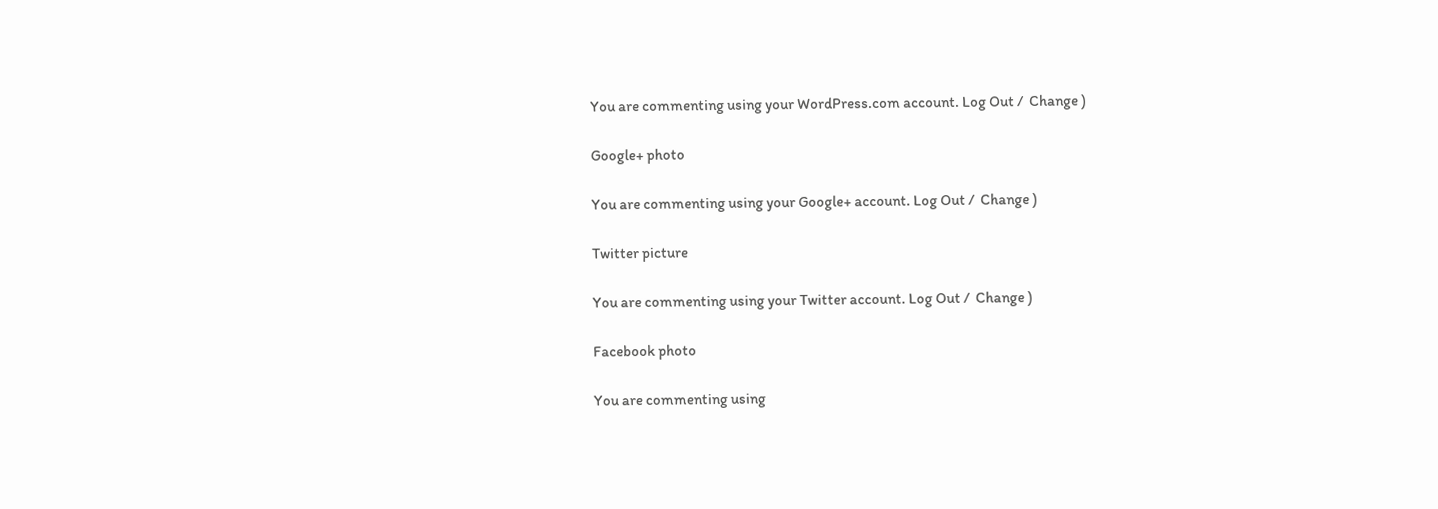You are commenting using your WordPress.com account. Log Out /  Change )

Google+ photo

You are commenting using your Google+ account. Log Out /  Change )

Twitter picture

You are commenting using your Twitter account. Log Out /  Change )

Facebook photo

You are commenting using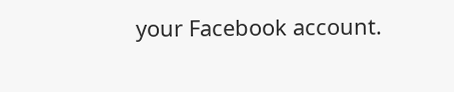your Facebook account.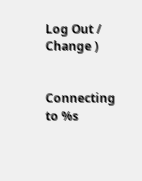Log Out /  Change )


Connecting to %s